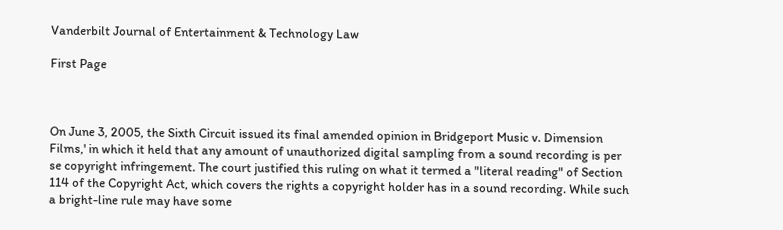Vanderbilt Journal of Entertainment & Technology Law

First Page



On June 3, 2005, the Sixth Circuit issued its final amended opinion in Bridgeport Music v. Dimension Films,' in which it held that any amount of unauthorized digital sampling from a sound recording is per se copyright infringement. The court justified this ruling on what it termed a "literal reading" of Section 114 of the Copyright Act, which covers the rights a copyright holder has in a sound recording. While such a bright-line rule may have some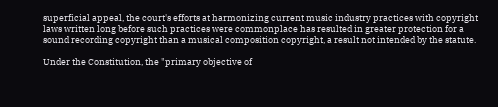superficial appeal, the court's efforts at harmonizing current music industry practices with copyright laws written long before such practices were commonplace has resulted in greater protection for a sound recording copyright than a musical composition copyright, a result not intended by the statute.

Under the Constitution, the "primary objective of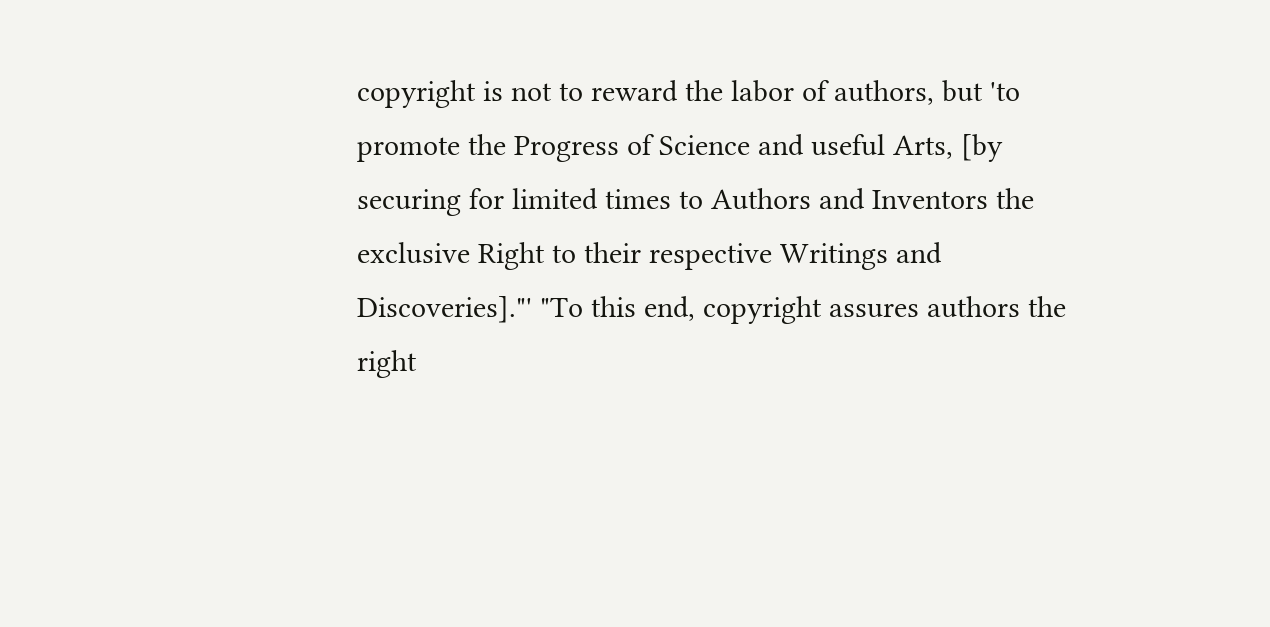copyright is not to reward the labor of authors, but 'to promote the Progress of Science and useful Arts, [by securing for limited times to Authors and Inventors the exclusive Right to their respective Writings and Discoveries]."' "To this end, copyright assures authors the right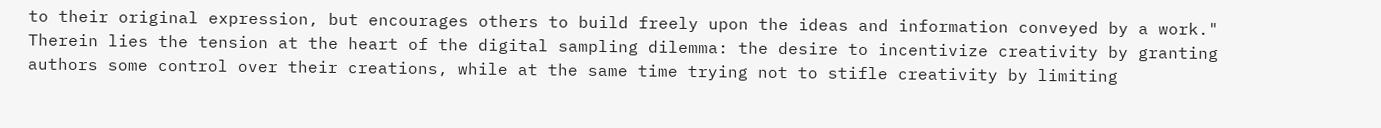to their original expression, but encourages others to build freely upon the ideas and information conveyed by a work." Therein lies the tension at the heart of the digital sampling dilemma: the desire to incentivize creativity by granting authors some control over their creations, while at the same time trying not to stifle creativity by limiting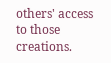others' access to those creations.